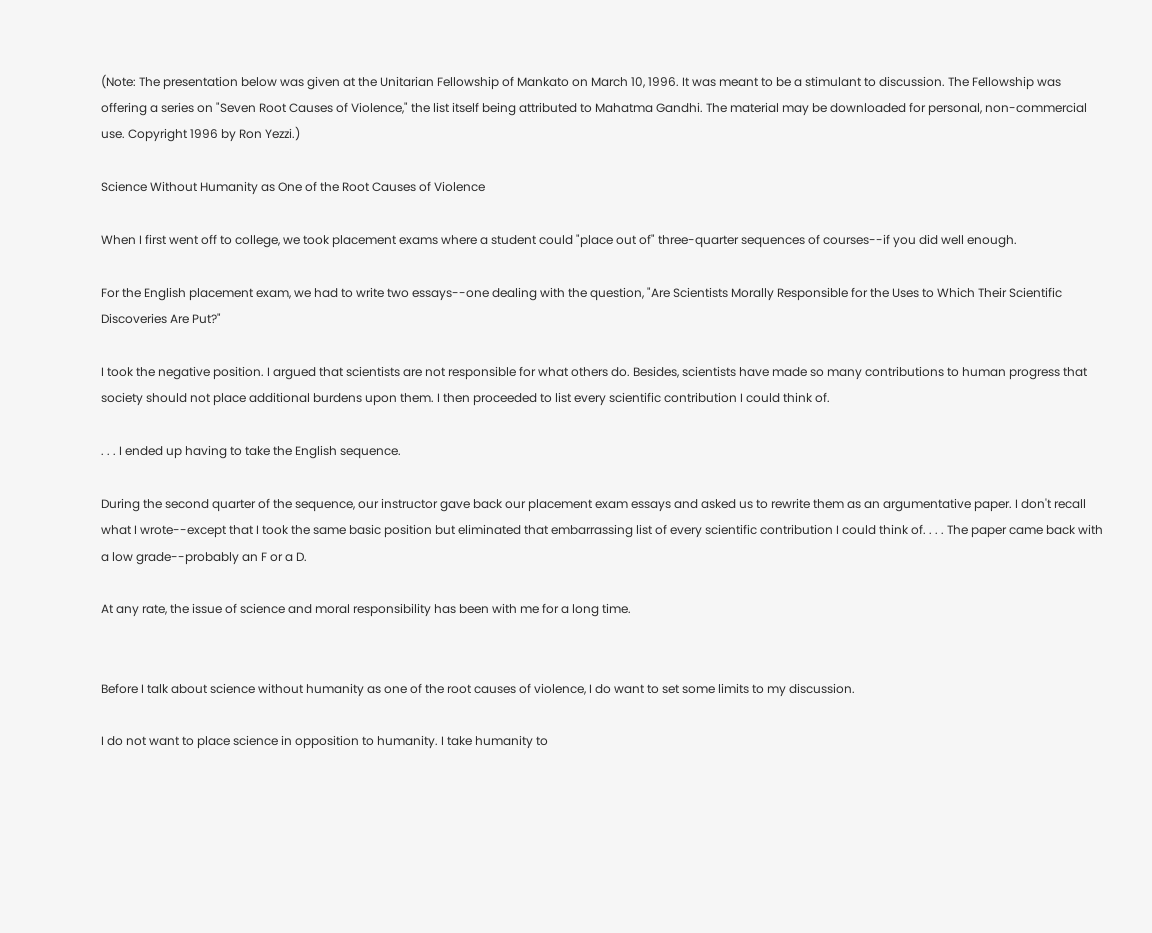(Note: The presentation below was given at the Unitarian Fellowship of Mankato on March 10, 1996. It was meant to be a stimulant to discussion. The Fellowship was offering a series on "Seven Root Causes of Violence," the list itself being attributed to Mahatma Gandhi. The material may be downloaded for personal, non-commercial use. Copyright 1996 by Ron Yezzi.)

Science Without Humanity as One of the Root Causes of Violence

When I first went off to college, we took placement exams where a student could "place out of" three-quarter sequences of courses--if you did well enough.

For the English placement exam, we had to write two essays--one dealing with the question, "Are Scientists Morally Responsible for the Uses to Which Their Scientific Discoveries Are Put?"

I took the negative position. I argued that scientists are not responsible for what others do. Besides, scientists have made so many contributions to human progress that society should not place additional burdens upon them. I then proceeded to list every scientific contribution I could think of.

. . . I ended up having to take the English sequence.

During the second quarter of the sequence, our instructor gave back our placement exam essays and asked us to rewrite them as an argumentative paper. I don't recall what I wrote--except that I took the same basic position but eliminated that embarrassing list of every scientific contribution I could think of. . . . The paper came back with a low grade--probably an F or a D.

At any rate, the issue of science and moral responsibility has been with me for a long time.


Before I talk about science without humanity as one of the root causes of violence, I do want to set some limits to my discussion.

I do not want to place science in opposition to humanity. I take humanity to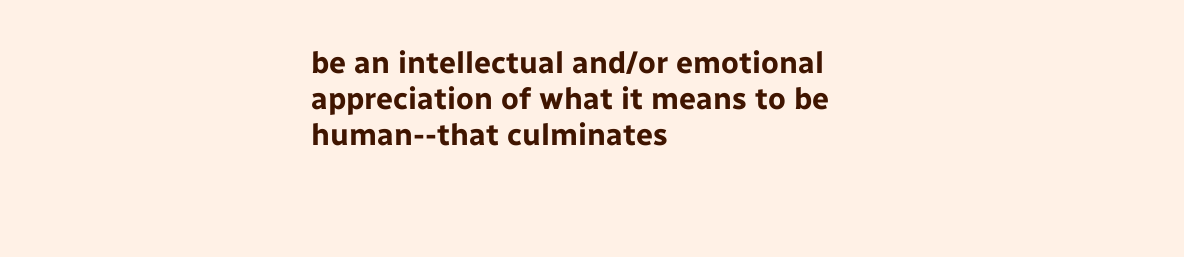be an intellectual and/or emotional appreciation of what it means to be human--that culminates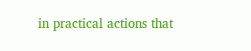in practical actions that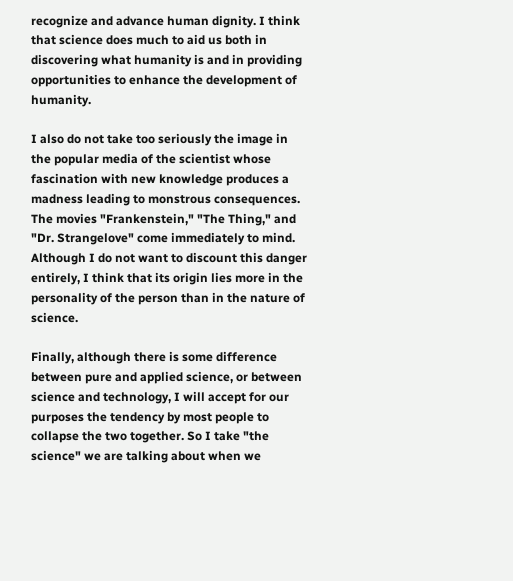recognize and advance human dignity. I think that science does much to aid us both in discovering what humanity is and in providing opportunities to enhance the development of humanity.

I also do not take too seriously the image in the popular media of the scientist whose fascination with new knowledge produces a madness leading to monstrous consequences. The movies "Frankenstein," "The Thing," and "Dr. Strangelove" come immediately to mind. Although I do not want to discount this danger entirely, I think that its origin lies more in the personality of the person than in the nature of science.

Finally, although there is some difference between pure and applied science, or between science and technology, I will accept for our purposes the tendency by most people to collapse the two together. So I take "the science" we are talking about when we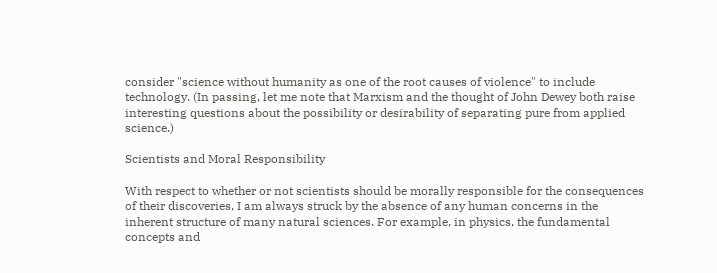consider "science without humanity as one of the root causes of violence" to include technology. (In passing, let me note that Marxism and the thought of John Dewey both raise interesting questions about the possibility or desirability of separating pure from applied science.)

Scientists and Moral Responsibility

With respect to whether or not scientists should be morally responsible for the consequences of their discoveries, I am always struck by the absence of any human concerns in the inherent structure of many natural sciences. For example, in physics, the fundamental concepts and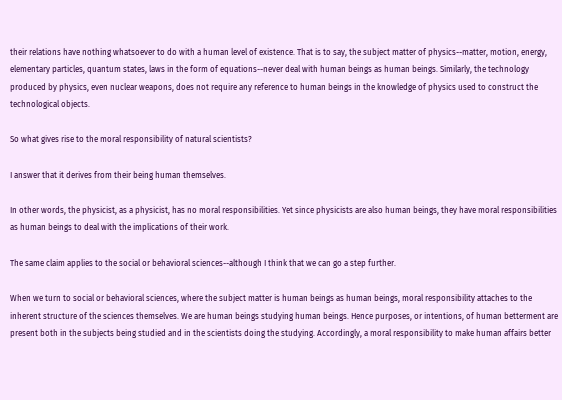their relations have nothing whatsoever to do with a human level of existence. That is to say, the subject matter of physics--matter, motion, energy, elementary particles, quantum states, laws in the form of equations--never deal with human beings as human beings. Similarly, the technology produced by physics, even nuclear weapons, does not require any reference to human beings in the knowledge of physics used to construct the technological objects.

So what gives rise to the moral responsibility of natural scientists?

I answer that it derives from their being human themselves.

In other words, the physicist, as a physicist, has no moral responsibilities. Yet since physicists are also human beings, they have moral responsibilities as human beings to deal with the implications of their work.

The same claim applies to the social or behavioral sciences--although I think that we can go a step further.

When we turn to social or behavioral sciences, where the subject matter is human beings as human beings, moral responsibility attaches to the inherent structure of the sciences themselves. We are human beings studying human beings. Hence purposes, or intentions, of human betterment are present both in the subjects being studied and in the scientists doing the studying. Accordingly, a moral responsibility to make human affairs better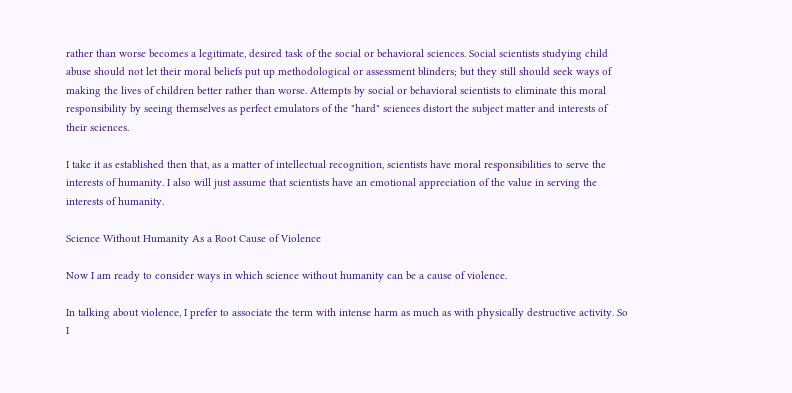rather than worse becomes a legitimate, desired task of the social or behavioral sciences. Social scientists studying child abuse should not let their moral beliefs put up methodological or assessment blinders; but they still should seek ways of making the lives of children better rather than worse. Attempts by social or behavioral scientists to eliminate this moral responsibility by seeing themselves as perfect emulators of the "hard" sciences distort the subject matter and interests of their sciences.

I take it as established then that, as a matter of intellectual recognition, scientists have moral responsibilities to serve the interests of humanity. I also will just assume that scientists have an emotional appreciation of the value in serving the interests of humanity.

Science Without Humanity As a Root Cause of Violence

Now I am ready to consider ways in which science without humanity can be a cause of violence.

In talking about violence, I prefer to associate the term with intense harm as much as with physically destructive activity. So I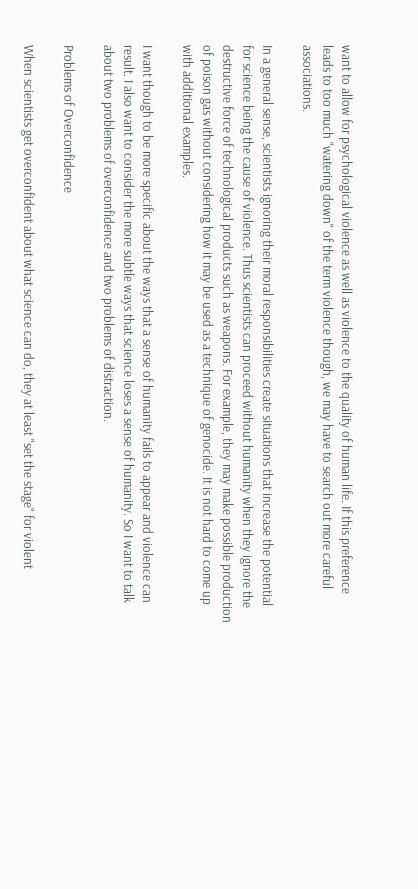want to allow for psychological violence as well as violence to the quality of human life. If this preference leads to too much "watering down" of the term violence though, we may have to search out more careful associations.

In a general sense, scientists ignoring their moral responsibilities create situations that increase the potential for science being the cause of violence. Thus scientists can proceed without humanity when they ignore the destructive force of technological products such as weapons. For example, they may make possible production of poison gas without considering how it may be used as a technique of genocide. It is not hard to come up with additional examples.

I want though to be more specific about the ways that a sense of humanity fails to appear and violence can result. I also want to consider the more subtle ways that science loses a sense of humanity. So I want to talk about two problems of overconfidence and two problems of distraction.

Problems of Overconfidence

When scientists get overconfident about what science can do, they at least "set the stage" for violent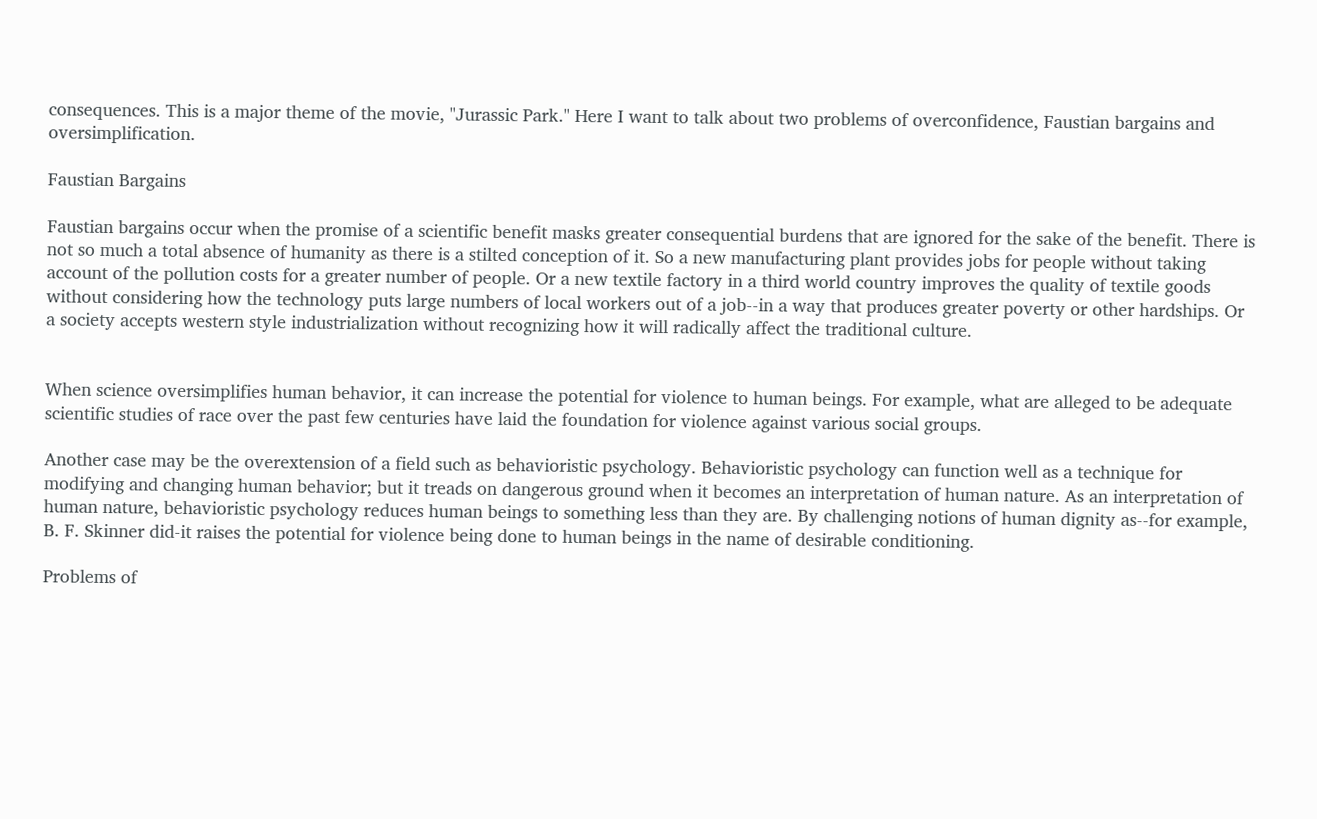consequences. This is a major theme of the movie, "Jurassic Park." Here I want to talk about two problems of overconfidence, Faustian bargains and oversimplification.

Faustian Bargains

Faustian bargains occur when the promise of a scientific benefit masks greater consequential burdens that are ignored for the sake of the benefit. There is not so much a total absence of humanity as there is a stilted conception of it. So a new manufacturing plant provides jobs for people without taking account of the pollution costs for a greater number of people. Or a new textile factory in a third world country improves the quality of textile goods without considering how the technology puts large numbers of local workers out of a job--in a way that produces greater poverty or other hardships. Or a society accepts western style industrialization without recognizing how it will radically affect the traditional culture.


When science oversimplifies human behavior, it can increase the potential for violence to human beings. For example, what are alleged to be adequate scientific studies of race over the past few centuries have laid the foundation for violence against various social groups.

Another case may be the overextension of a field such as behavioristic psychology. Behavioristic psychology can function well as a technique for modifying and changing human behavior; but it treads on dangerous ground when it becomes an interpretation of human nature. As an interpretation of human nature, behavioristic psychology reduces human beings to something less than they are. By challenging notions of human dignity as--for example, B. F. Skinner did-it raises the potential for violence being done to human beings in the name of desirable conditioning.

Problems of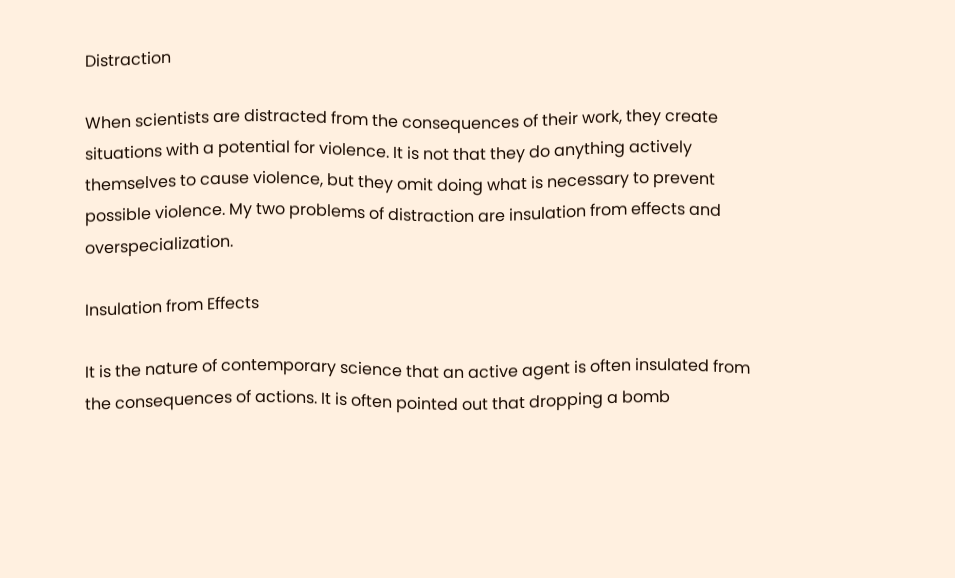Distraction

When scientists are distracted from the consequences of their work, they create situations with a potential for violence. It is not that they do anything actively themselves to cause violence, but they omit doing what is necessary to prevent possible violence. My two problems of distraction are insulation from effects and overspecialization.

Insulation from Effects

It is the nature of contemporary science that an active agent is often insulated from the consequences of actions. It is often pointed out that dropping a bomb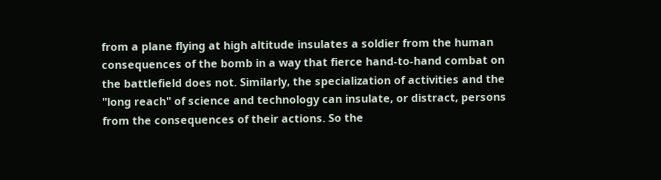from a plane flying at high altitude insulates a soldier from the human consequences of the bomb in a way that fierce hand-to-hand combat on the battlefield does not. Similarly, the specialization of activities and the "long reach" of science and technology can insulate, or distract, persons from the consequences of their actions. So the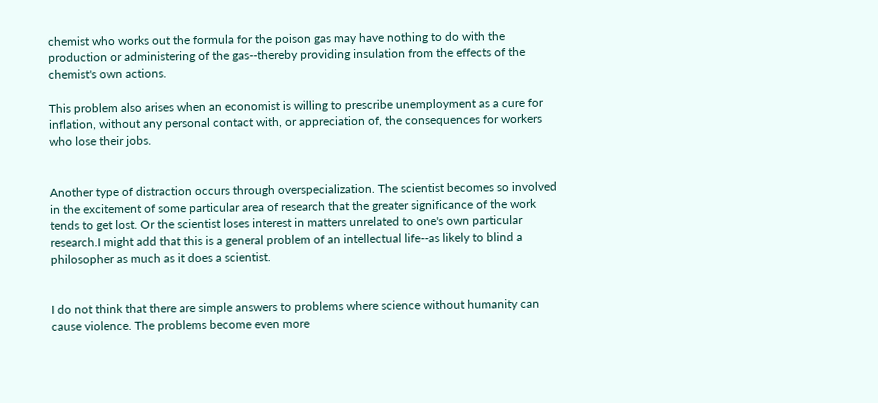chemist who works out the formula for the poison gas may have nothing to do with the production or administering of the gas--thereby providing insulation from the effects of the chemist's own actions.

This problem also arises when an economist is willing to prescribe unemployment as a cure for inflation, without any personal contact with, or appreciation of, the consequences for workers who lose their jobs.


Another type of distraction occurs through overspecialization. The scientist becomes so involved in the excitement of some particular area of research that the greater significance of the work tends to get lost. Or the scientist loses interest in matters unrelated to one's own particular research.I might add that this is a general problem of an intellectual life--as likely to blind a philosopher as much as it does a scientist.


I do not think that there are simple answers to problems where science without humanity can cause violence. The problems become even more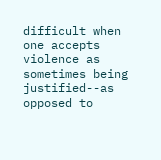difficult when one accepts violence as sometimes being justified--as opposed to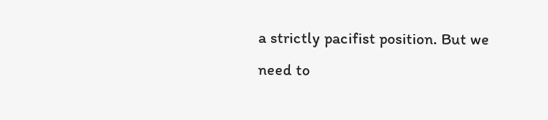a strictly pacifist position. But we need to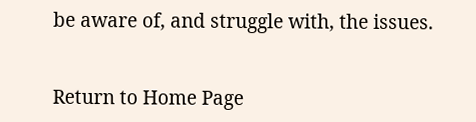be aware of, and struggle with, the issues.


Return to Home Page